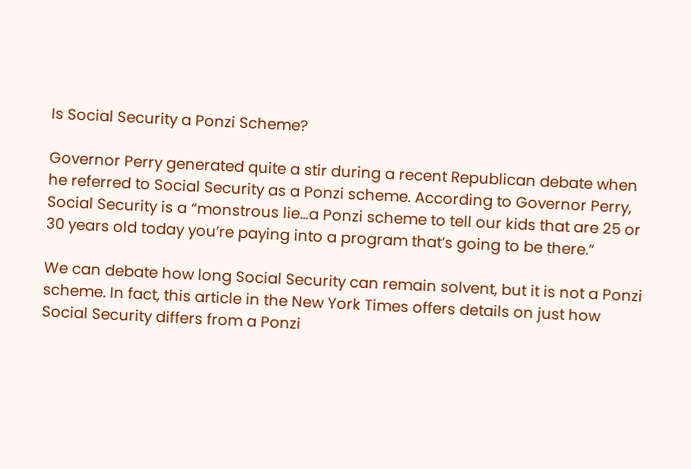Is Social Security a Ponzi Scheme?

Governor Perry generated quite a stir during a recent Republican debate when he referred to Social Security as a Ponzi scheme. According to Governor Perry, Social Security is a “monstrous lie…a Ponzi scheme to tell our kids that are 25 or 30 years old today you’re paying into a program that’s going to be there.”

We can debate how long Social Security can remain solvent, but it is not a Ponzi scheme. In fact, this article in the New York Times offers details on just how Social Security differs from a Ponzi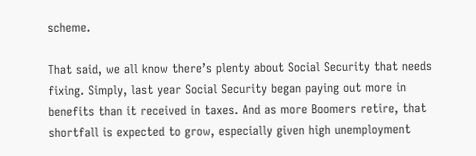scheme.

That said, we all know there’s plenty about Social Security that needs fixing. Simply, last year Social Security began paying out more in benefits than it received in taxes. And as more Boomers retire, that shortfall is expected to grow, especially given high unemployment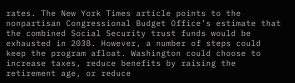rates. The New York Times article points to the nonpartisan Congressional Budget Office’s estimate that the combined Social Security trust funds would be exhausted in 2038. However, a number of steps could keep the program afloat. Washington could choose to increase taxes, reduce benefits by raising the retirement age, or reduce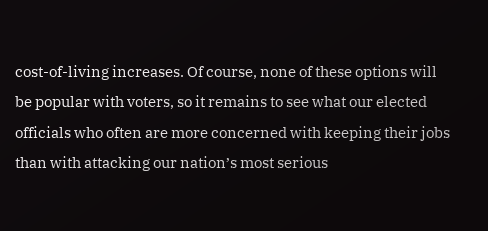cost-of-living increases. Of course, none of these options will be popular with voters, so it remains to see what our elected officials who often are more concerned with keeping their jobs than with attacking our nation’s most serious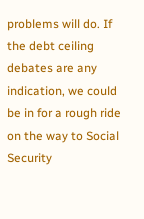problems will do. If the debt ceiling debates are any indication, we could be in for a rough ride on the way to Social Security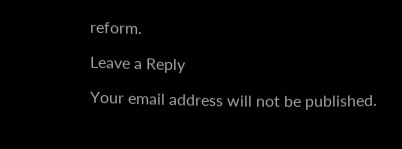reform.

Leave a Reply

Your email address will not be published.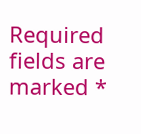Required fields are marked *